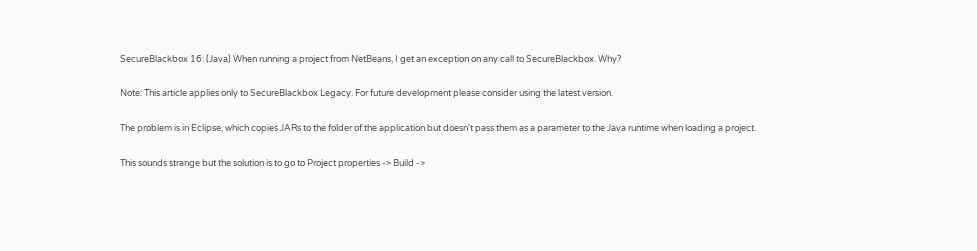SecureBlackbox 16: (Java) When running a project from NetBeans, I get an exception on any call to SecureBlackbox. Why?

Note: This article applies only to SecureBlackbox Legacy. For future development please consider using the latest version.

The problem is in Eclipse, which copies JARs to the folder of the application but doesn't pass them as a parameter to the Java runtime when loading a project.

This sounds strange but the solution is to go to Project properties -> Build ->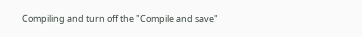Compiling and turn off the "Compile and save"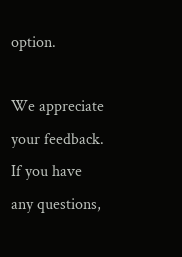option.

We appreciate your feedback.  If you have any questions,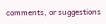comments, or suggestions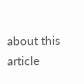about this article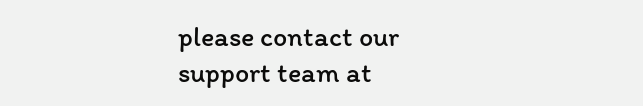please contact our support team at